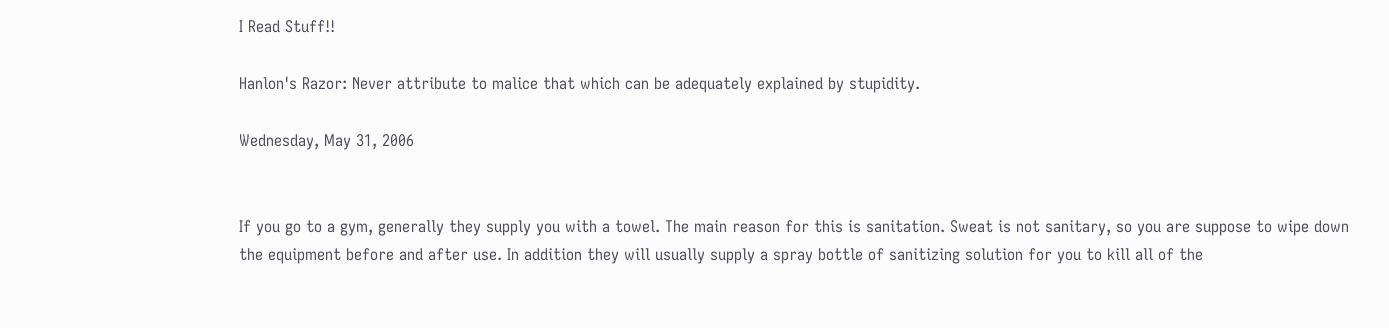I Read Stuff!!

Hanlon's Razor: Never attribute to malice that which can be adequately explained by stupidity.

Wednesday, May 31, 2006


If you go to a gym, generally they supply you with a towel. The main reason for this is sanitation. Sweat is not sanitary, so you are suppose to wipe down the equipment before and after use. In addition they will usually supply a spray bottle of sanitizing solution for you to kill all of the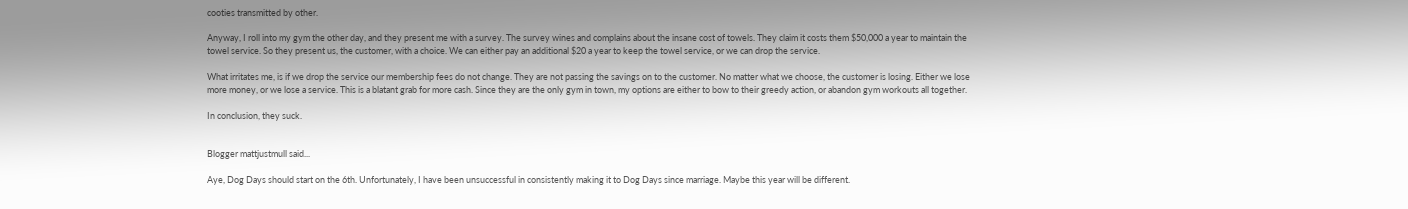cooties transmitted by other.

Anyway, I roll into my gym the other day, and they present me with a survey. The survey wines and complains about the insane cost of towels. They claim it costs them $50,000 a year to maintain the towel service. So they present us, the customer, with a choice. We can either pay an additional $20 a year to keep the towel service, or we can drop the service.

What irritates me, is if we drop the service our membership fees do not change. They are not passing the savings on to the customer. No matter what we choose, the customer is losing. Either we lose more money, or we lose a service. This is a blatant grab for more cash. Since they are the only gym in town, my options are either to bow to their greedy action, or abandon gym workouts all together.

In conclusion, they suck.


Blogger mattjustmull said...

Aye, Dog Days should start on the 6th. Unfortunately, I have been unsuccessful in consistently making it to Dog Days since marriage. Maybe this year will be different.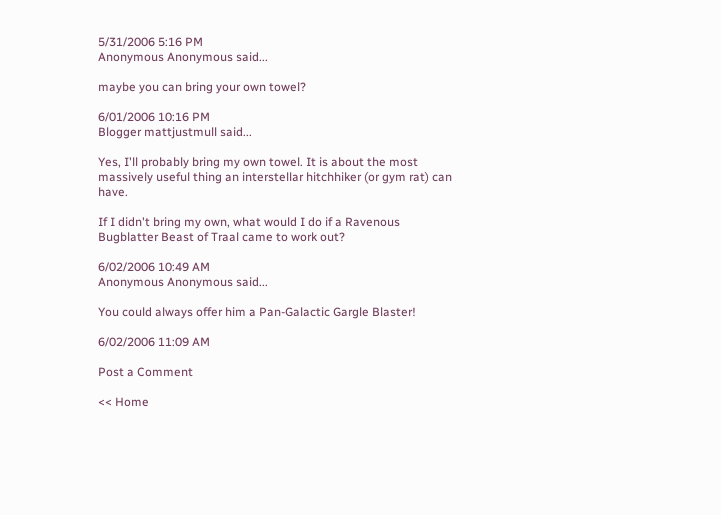5/31/2006 5:16 PM
Anonymous Anonymous said...

maybe you can bring your own towel?

6/01/2006 10:16 PM
Blogger mattjustmull said...

Yes, I'll probably bring my own towel. It is about the most massively useful thing an interstellar hitchhiker (or gym rat) can have.

If I didn't bring my own, what would I do if a Ravenous Bugblatter Beast of Traal came to work out?

6/02/2006 10:49 AM
Anonymous Anonymous said...

You could always offer him a Pan-Galactic Gargle Blaster!

6/02/2006 11:09 AM

Post a Comment

<< Home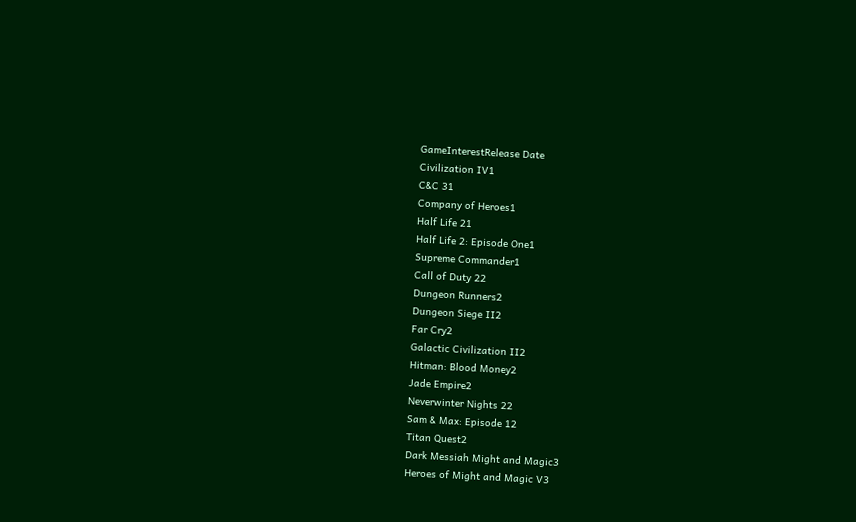GameInterestRelease Date
Civilization IV1
C&C 31
Company of Heroes1
Half Life 21
Half Life 2: Episode One1
Supreme Commander1
Call of Duty 22
Dungeon Runners2
Dungeon Siege II2
Far Cry2
Galactic Civilization II2
Hitman: Blood Money2
Jade Empire2
Neverwinter Nights 22
Sam & Max: Episode 12
Titan Quest2
Dark Messiah Might and Magic3
Heroes of Might and Magic V3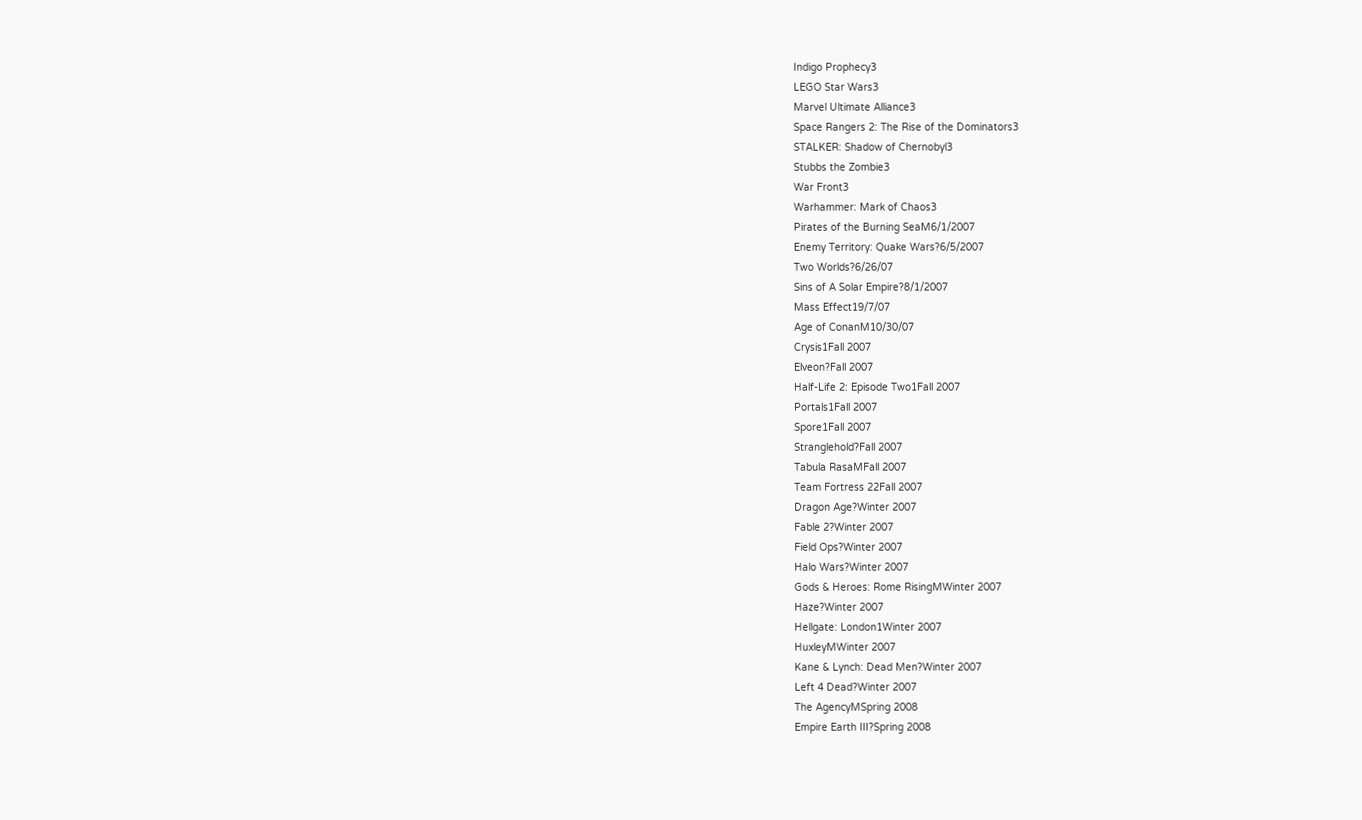Indigo Prophecy3
LEGO Star Wars3
Marvel Ultimate Alliance3
Space Rangers 2: The Rise of the Dominators3
STALKER: Shadow of Chernobyl3
Stubbs the Zombie3
War Front3
Warhammer: Mark of Chaos3
Pirates of the Burning SeaM6/1/2007
Enemy Territory: Quake Wars?6/5/2007
Two Worlds?6/26/07
Sins of A Solar Empire?8/1/2007
Mass Effect19/7/07
Age of ConanM10/30/07
Crysis1Fall 2007
Elveon?Fall 2007
Half-Life 2: Episode Two1Fall 2007
Portals1Fall 2007
Spore1Fall 2007
Stranglehold?Fall 2007
Tabula RasaMFall 2007
Team Fortress 22Fall 2007
Dragon Age?Winter 2007
Fable 2?Winter 2007
Field Ops?Winter 2007
Halo Wars?Winter 2007
Gods & Heroes: Rome RisingMWinter 2007
Haze?Winter 2007
Hellgate: London1Winter 2007
HuxleyMWinter 2007
Kane & Lynch: Dead Men?Winter 2007
Left 4 Dead?Winter 2007
The AgencyMSpring 2008
Empire Earth III?Spring 2008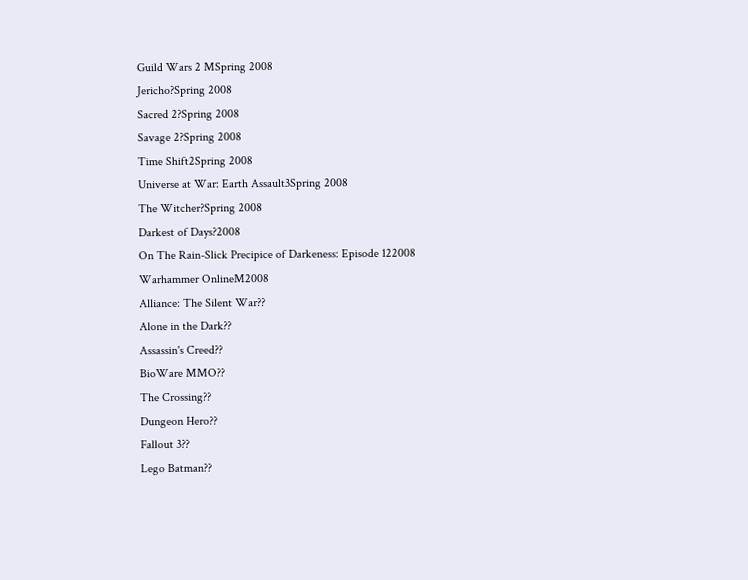Guild Wars 2 MSpring 2008
Jericho?Spring 2008
Sacred 2?Spring 2008
Savage 2?Spring 2008
Time Shift2Spring 2008
Universe at War: Earth Assault3Spring 2008
The Witcher?Spring 2008
Darkest of Days?2008
On The Rain-Slick Precipice of Darkeness: Episode 122008
Warhammer OnlineM2008
Alliance: The Silent War??
Alone in the Dark??
Assassin's Creed??
BioWare MMO??
The Crossing??
Dungeon Hero??
Fallout 3??
Lego Batman??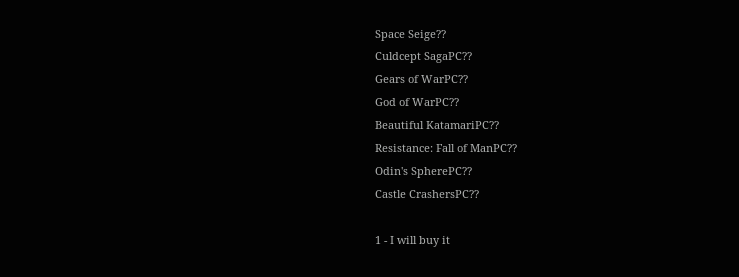Space Seige??
Culdcept SagaPC??
Gears of WarPC??
God of WarPC??
Beautiful KatamariPC??
Resistance: Fall of ManPC??
Odin's SpherePC??
Castle CrashersPC??

1 - I will buy it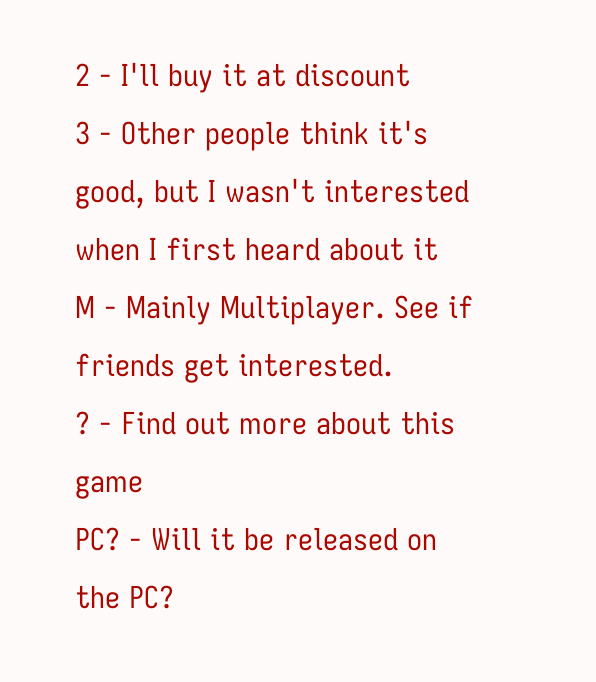2 - I'll buy it at discount
3 - Other people think it's good, but I wasn't interested when I first heard about it
M - Mainly Multiplayer. See if friends get interested.
? - Find out more about this game
PC? - Will it be released on the PC?